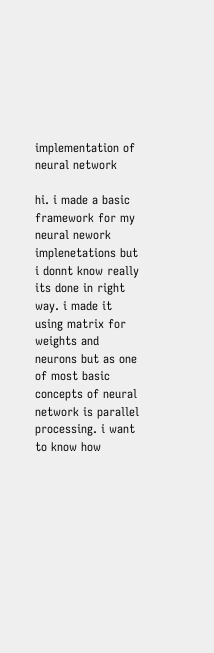implementation of neural network

hi. i made a basic framework for my neural nework implenetations but i donnt know really its done in right way. i made it using matrix for weights and neurons but as one of most basic concepts of neural network is parallel processing. i want to know how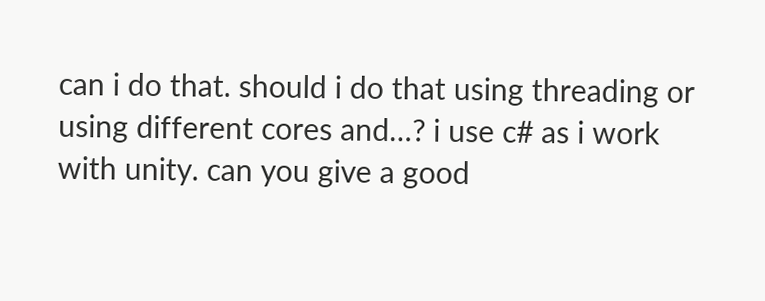can i do that. should i do that using threading or using different cores and…? i use c# as i work with unity. can you give a good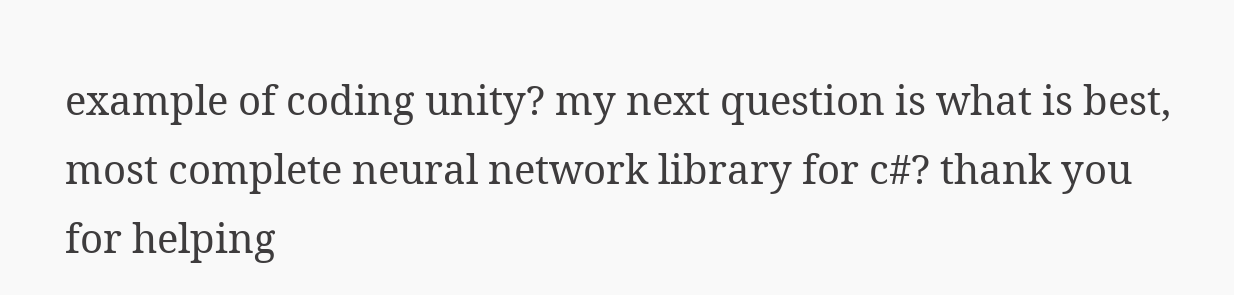example of coding unity? my next question is what is best, most complete neural network library for c#? thank you for helping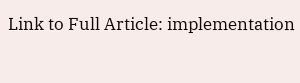Link to Full Article: implementation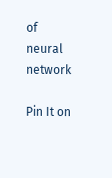of neural network

Pin It on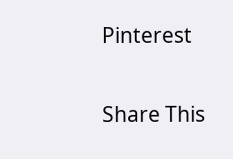Pinterest

Share This